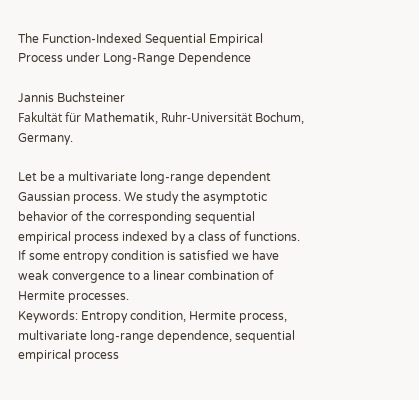The Function-Indexed Sequential Empirical Process under Long-Range Dependence

Jannis Buchsteiner
Fakultät für Mathematik, Ruhr-Universität Bochum, Germany.

Let be a multivariate long-range dependent Gaussian process. We study the asymptotic behavior of the corresponding sequential empirical process indexed by a class of functions. If some entropy condition is satisfied we have weak convergence to a linear combination of Hermite processes.
Keywords: Entropy condition, Hermite process, multivariate long-range dependence, sequential empirical process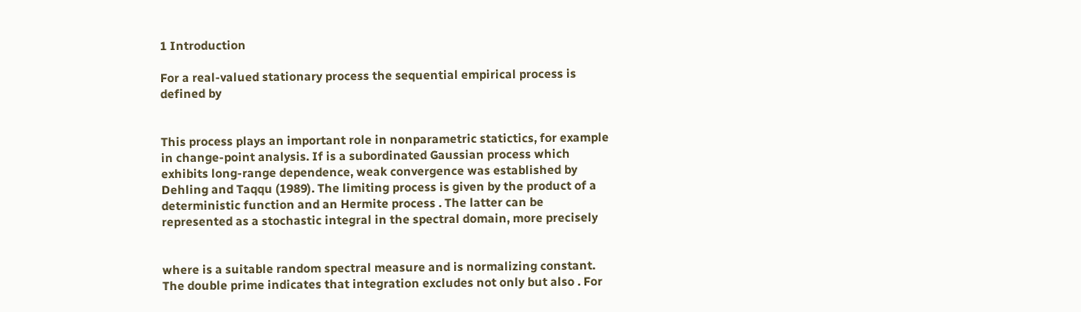1 Introduction

For a real-valued stationary process the sequential empirical process is defined by


This process plays an important role in nonparametric statictics, for example in change-point analysis. If is a subordinated Gaussian process which exhibits long-range dependence, weak convergence was established by Dehling and Taqqu (1989). The limiting process is given by the product of a deterministic function and an Hermite process . The latter can be represented as a stochastic integral in the spectral domain, more precisely


where is a suitable random spectral measure and is normalizing constant. The double prime indicates that integration excludes not only but also . For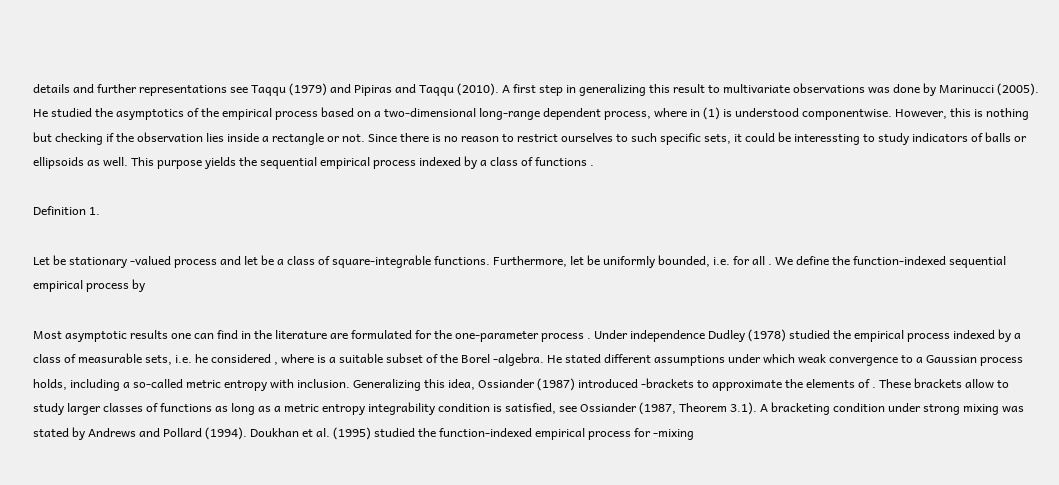details and further representations see Taqqu (1979) and Pipiras and Taqqu (2010). A first step in generalizing this result to multivariate observations was done by Marinucci (2005). He studied the asymptotics of the empirical process based on a two-dimensional long-range dependent process, where in (1) is understood componentwise. However, this is nothing but checking if the observation lies inside a rectangle or not. Since there is no reason to restrict ourselves to such specific sets, it could be interessting to study indicators of balls or ellipsoids as well. This purpose yields the sequential empirical process indexed by a class of functions .

Definition 1.

Let be stationary -valued process and let be a class of square-integrable functions. Furthermore, let be uniformly bounded, i.e. for all . We define the function-indexed sequential empirical process by

Most asymptotic results one can find in the literature are formulated for the one-parameter process . Under independence Dudley (1978) studied the empirical process indexed by a class of measurable sets, i.e. he considered , where is a suitable subset of the Borel -algebra. He stated different assumptions under which weak convergence to a Gaussian process holds, including a so-called metric entropy with inclusion. Generalizing this idea, Ossiander (1987) introduced -brackets to approximate the elements of . These brackets allow to study larger classes of functions as long as a metric entropy integrability condition is satisfied, see Ossiander (1987, Theorem 3.1). A bracketing condition under strong mixing was stated by Andrews and Pollard (1994). Doukhan et al. (1995) studied the function-indexed empirical process for -mixing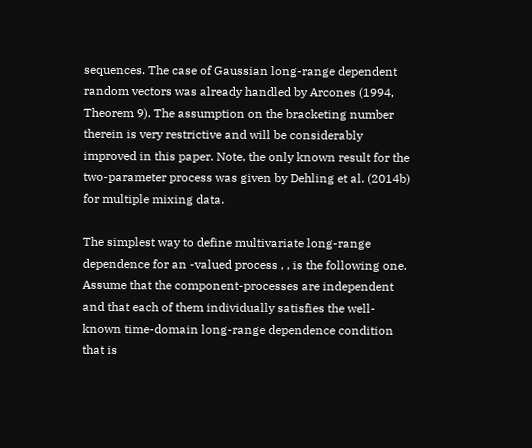sequences. The case of Gaussian long-range dependent random vectors was already handled by Arcones (1994, Theorem 9). The assumption on the bracketing number therein is very restrictive and will be considerably improved in this paper. Note, the only known result for the two-parameter process was given by Dehling et al. (2014b) for multiple mixing data.

The simplest way to define multivariate long-range dependence for an -valued process , , is the following one. Assume that the component-processes are independent and that each of them individually satisfies the well-known time-domain long-range dependence condition that is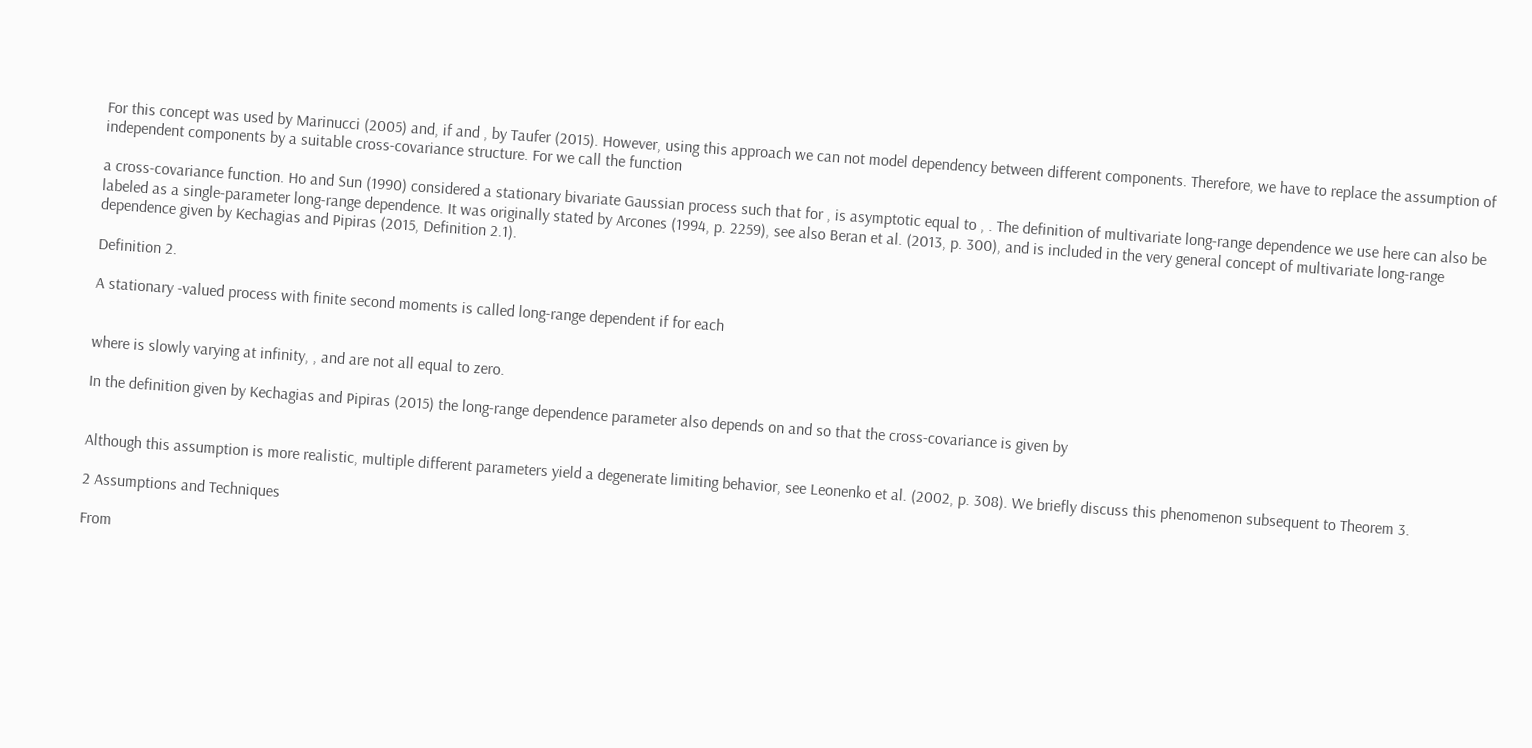For this concept was used by Marinucci (2005) and, if and , by Taufer (2015). However, using this approach we can not model dependency between different components. Therefore, we have to replace the assumption of independent components by a suitable cross-covariance structure. For we call the function

a cross-covariance function. Ho and Sun (1990) considered a stationary bivariate Gaussian process such that for , is asymptotic equal to , . The definition of multivariate long-range dependence we use here can also be labeled as a single-parameter long-range dependence. It was originally stated by Arcones (1994, p. 2259), see also Beran et al. (2013, p. 300), and is included in the very general concept of multivariate long-range dependence given by Kechagias and Pipiras (2015, Definition 2.1).

Definition 2.

A stationary -valued process with finite second moments is called long-range dependent if for each


where is slowly varying at infinity, , and are not all equal to zero.

In the definition given by Kechagias and Pipiras (2015) the long-range dependence parameter also depends on and so that the cross-covariance is given by


Although this assumption is more realistic, multiple different parameters yield a degenerate limiting behavior, see Leonenko et al. (2002, p. 308). We briefly discuss this phenomenon subsequent to Theorem 3.

2 Assumptions and Techniques

From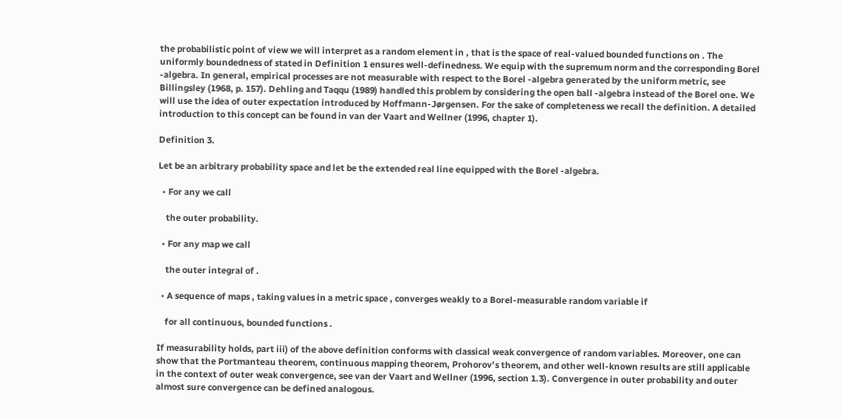the probabilistic point of view we will interpret as a random element in , that is the space of real-valued bounded functions on . The uniformly boundedness of stated in Definition 1 ensures well-definedness. We equip with the supremum norm and the corresponding Borel -algebra. In general, empirical processes are not measurable with respect to the Borel -algebra generated by the uniform metric, see Billingsley (1968, p. 157). Dehling and Taqqu (1989) handled this problem by considering the open ball -algebra instead of the Borel one. We will use the idea of outer expectation introduced by Hoffmann-Jørgensen. For the sake of completeness we recall the definition. A detailed introduction to this concept can be found in van der Vaart and Wellner (1996, chapter 1).

Definition 3.

Let be an arbitrary probability space and let be the extended real line equipped with the Borel -algebra.

  • For any we call

    the outer probability.

  • For any map we call

    the outer integral of .

  • A sequence of maps , taking values in a metric space , converges weakly to a Borel-measurable random variable if

    for all continuous, bounded functions .

If measurability holds, part iii) of the above definition conforms with classical weak convergence of random variables. Moreover, one can show that the Portmanteau theorem, continuous mapping theorem, Prohorov’s theorem, and other well-known results are still applicable in the context of outer weak convergence, see van der Vaart and Wellner (1996, section 1.3). Convergence in outer probability and outer almost sure convergence can be defined analogous.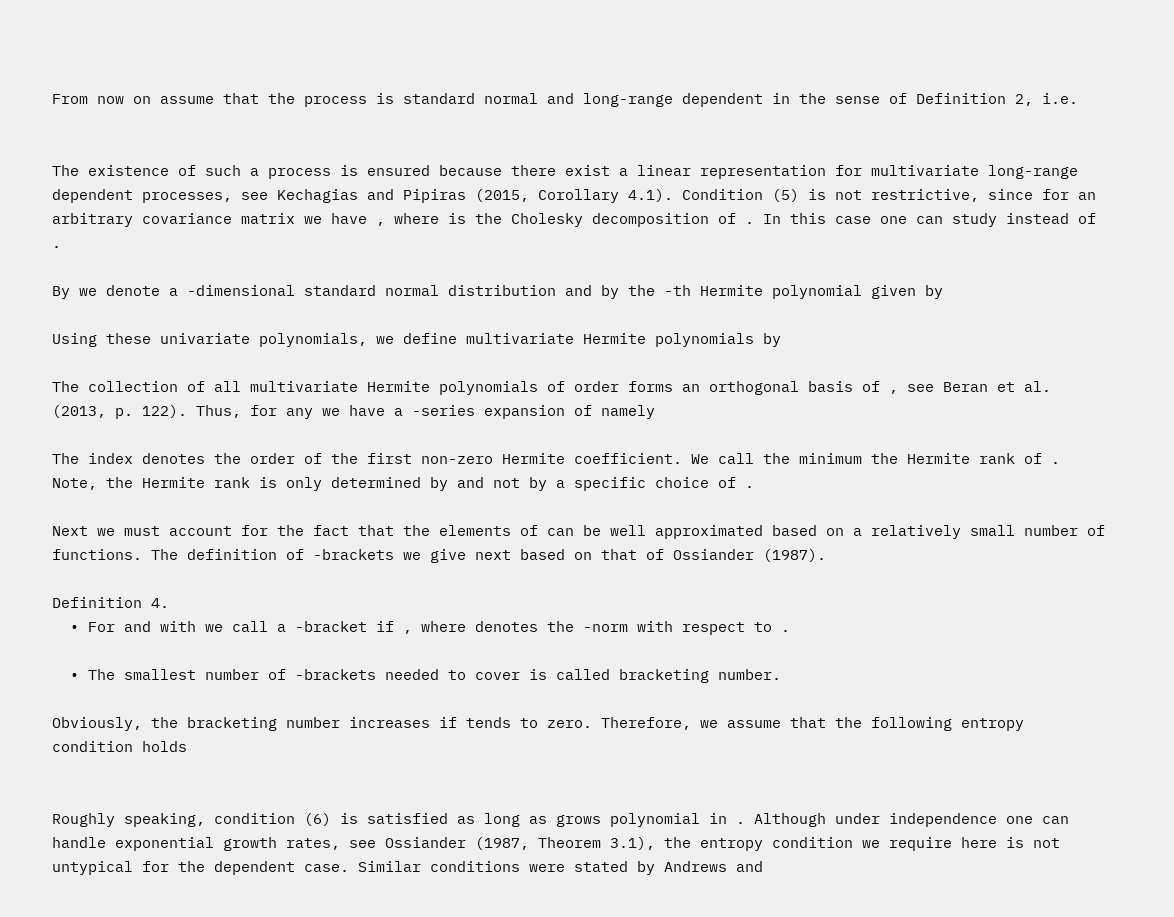From now on assume that the process is standard normal and long-range dependent in the sense of Definition 2, i.e.


The existence of such a process is ensured because there exist a linear representation for multivariate long-range dependent processes, see Kechagias and Pipiras (2015, Corollary 4.1). Condition (5) is not restrictive, since for an arbitrary covariance matrix we have , where is the Cholesky decomposition of . In this case one can study instead of .

By we denote a -dimensional standard normal distribution and by the -th Hermite polynomial given by

Using these univariate polynomials, we define multivariate Hermite polynomials by

The collection of all multivariate Hermite polynomials of order forms an orthogonal basis of , see Beran et al. (2013, p. 122). Thus, for any we have a -series expansion of namely

The index denotes the order of the first non-zero Hermite coefficient. We call the minimum the Hermite rank of . Note, the Hermite rank is only determined by and not by a specific choice of .

Next we must account for the fact that the elements of can be well approximated based on a relatively small number of functions. The definition of -brackets we give next based on that of Ossiander (1987).

Definition 4.
  • For and with we call a -bracket if , where denotes the -norm with respect to .

  • The smallest number of -brackets needed to cover is called bracketing number.

Obviously, the bracketing number increases if tends to zero. Therefore, we assume that the following entropy condition holds


Roughly speaking, condition (6) is satisfied as long as grows polynomial in . Although under independence one can handle exponential growth rates, see Ossiander (1987, Theorem 3.1), the entropy condition we require here is not untypical for the dependent case. Similar conditions were stated by Andrews and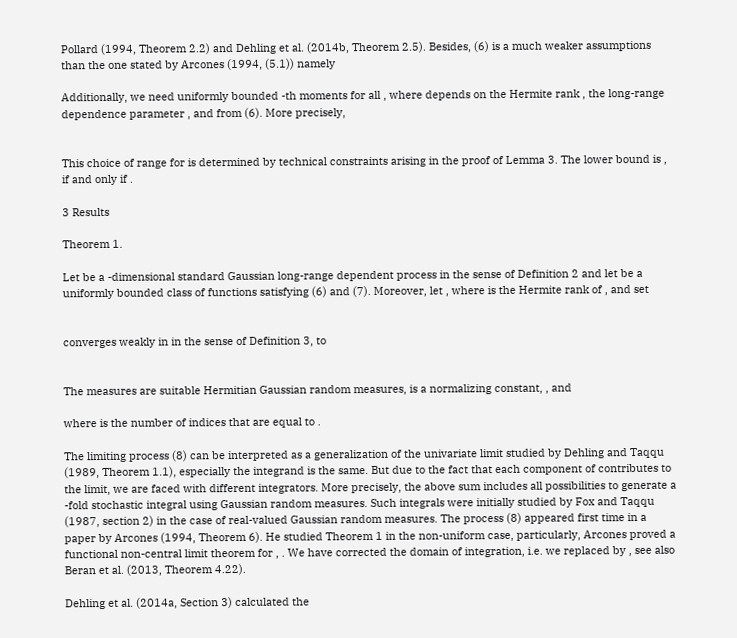Pollard (1994, Theorem 2.2) and Dehling et al. (2014b, Theorem 2.5). Besides, (6) is a much weaker assumptions than the one stated by Arcones (1994, (5.1)) namely

Additionally, we need uniformly bounded -th moments for all , where depends on the Hermite rank , the long-range dependence parameter , and from (6). More precisely,


This choice of range for is determined by technical constraints arising in the proof of Lemma 3. The lower bound is , if and only if .

3 Results

Theorem 1.

Let be a -dimensional standard Gaussian long-range dependent process in the sense of Definition 2 and let be a uniformly bounded class of functions satisfying (6) and (7). Moreover, let , where is the Hermite rank of , and set


converges weakly in in the sense of Definition 3, to


The measures are suitable Hermitian Gaussian random measures, is a normalizing constant, , and

where is the number of indices that are equal to .

The limiting process (8) can be interpreted as a generalization of the univariate limit studied by Dehling and Taqqu (1989, Theorem 1.1), especially the integrand is the same. But due to the fact that each component of contributes to the limit, we are faced with different integrators. More precisely, the above sum includes all possibilities to generate a -fold stochastic integral using Gaussian random measures. Such integrals were initially studied by Fox and Taqqu (1987, section 2) in the case of real-valued Gaussian random measures. The process (8) appeared first time in a paper by Arcones (1994, Theorem 6). He studied Theorem 1 in the non-uniform case, particularly, Arcones proved a functional non-central limit theorem for , . We have corrected the domain of integration, i.e. we replaced by , see also Beran et al. (2013, Theorem 4.22).

Dehling et al. (2014a, Section 3) calculated the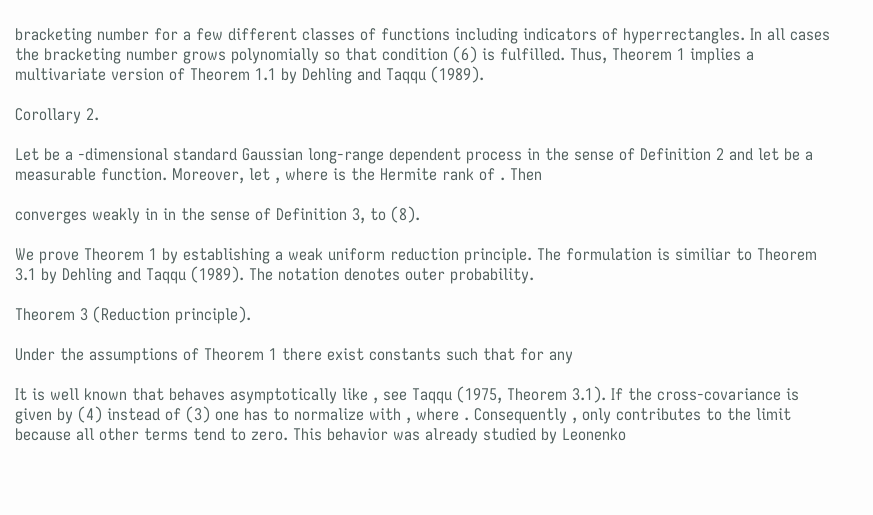bracketing number for a few different classes of functions including indicators of hyperrectangles. In all cases the bracketing number grows polynomially so that condition (6) is fulfilled. Thus, Theorem 1 implies a multivariate version of Theorem 1.1 by Dehling and Taqqu (1989).

Corollary 2.

Let be a -dimensional standard Gaussian long-range dependent process in the sense of Definition 2 and let be a measurable function. Moreover, let , where is the Hermite rank of . Then

converges weakly in in the sense of Definition 3, to (8).

We prove Theorem 1 by establishing a weak uniform reduction principle. The formulation is similiar to Theorem 3.1 by Dehling and Taqqu (1989). The notation denotes outer probability.

Theorem 3 (Reduction principle).

Under the assumptions of Theorem 1 there exist constants such that for any

It is well known that behaves asymptotically like , see Taqqu (1975, Theorem 3.1). If the cross-covariance is given by (4) instead of (3) one has to normalize with , where . Consequently , only contributes to the limit because all other terms tend to zero. This behavior was already studied by Leonenko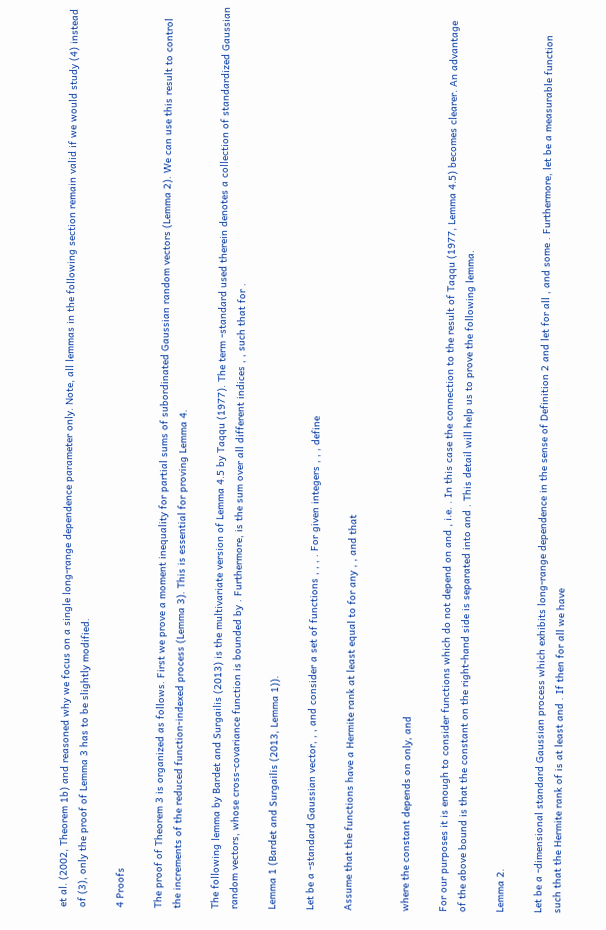et al. (2002, Theorem 1b) and reasoned why we focus on a single long-range dependence parameter only. Note, all lemmas in the following section remain valid if we would study (4) instead of (3), only the proof of Lemma 3 has to be slightly modified.

4 Proofs

The proof of Theorem 3 is organized as follows. First we prove a moment inequality for partial sums of subordinated Gaussian random vectors (Lemma 2). We can use this result to control the increments of the reduced function-indexed process (Lemma 3). This is essential for proving Lemma 4.

The following lemma by Bardet and Surgailis (2013) is the multivariate version of Lemma 4.5 by Taqqu (1977). The term -standard used therein denotes a collection of standardized Gaussian random vectors, whose cross-covariance function is bounded by . Furthermore, is the sum over all different indices , , such that for .

Lemma 1 (Bardet and Surgailis (2013, Lemma 1)).

Let be a -standard Gaussian vector, , , and consider a set of functions , , , . For given integers , , , define

Assume that the functions have a Hermite rank at least equal to for any , , and that


where the constant depends on only, and

For our purposes it is enough to consider functions which do not depend on and , i.e. . In this case the connection to the result of Taqqu (1977, Lemma 4.5) becomes clearer. An advantage of the above bound is that the constant on the right-hand side is separated into and . This detail will help us to prove the following lemma.

Lemma 2.

Let be a -dimensional standard Gaussian process which exhibits long-range dependence in the sense of Definition 2 and let for all , and some . Furthermore, let be a measurable function such that the Hermite rank of is at least and . If then for all we have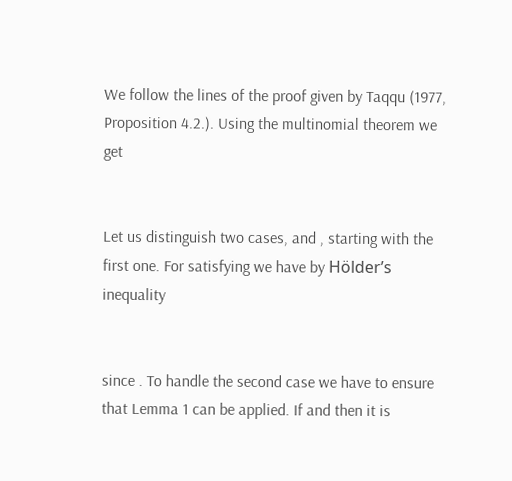We follow the lines of the proof given by Taqqu (1977, Proposition 4.2.). Using the multinomial theorem we get


Let us distinguish two cases, and , starting with the first one. For satisfying we have by Hölder’s inequality


since . To handle the second case we have to ensure that Lemma 1 can be applied. If and then it is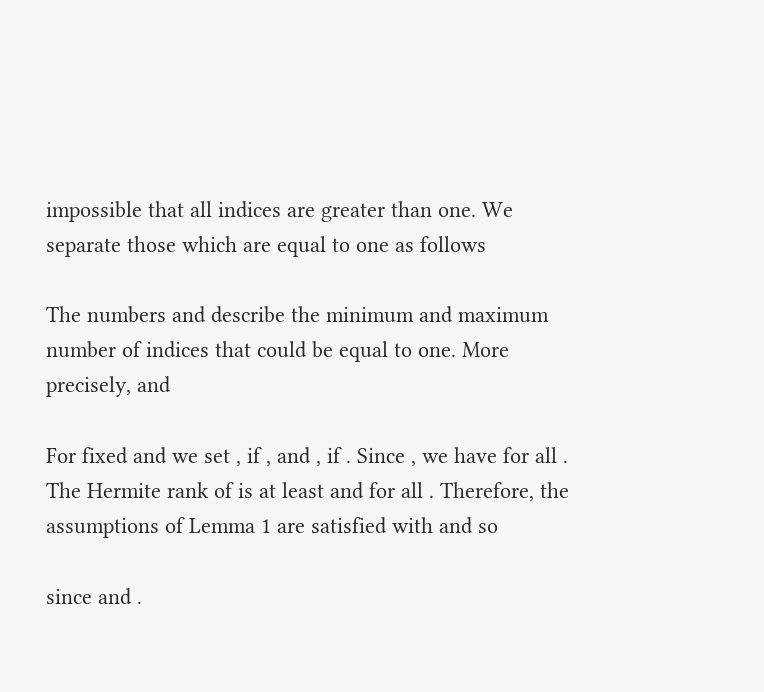impossible that all indices are greater than one. We separate those which are equal to one as follows

The numbers and describe the minimum and maximum number of indices that could be equal to one. More precisely, and

For fixed and we set , if , and , if . Since , we have for all . The Hermite rank of is at least and for all . Therefore, the assumptions of Lemma 1 are satisfied with and so

since and .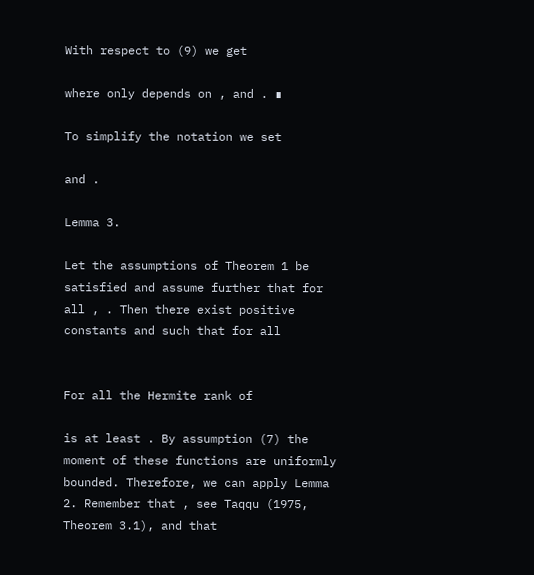With respect to (9) we get

where only depends on , and . ∎

To simplify the notation we set

and .

Lemma 3.

Let the assumptions of Theorem 1 be satisfied and assume further that for all , . Then there exist positive constants and such that for all


For all the Hermite rank of

is at least . By assumption (7) the moment of these functions are uniformly bounded. Therefore, we can apply Lemma 2. Remember that , see Taqqu (1975, Theorem 3.1), and that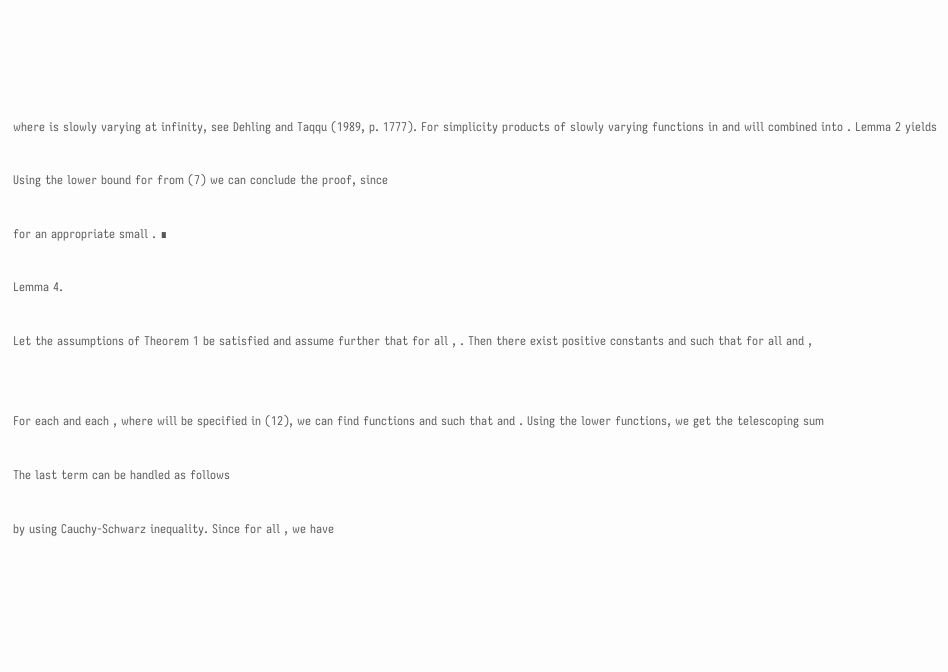where is slowly varying at infinity, see Dehling and Taqqu (1989, p. 1777). For simplicity products of slowly varying functions in and will combined into . Lemma 2 yields

Using the lower bound for from (7) we can conclude the proof, since

for an appropriate small . ∎

Lemma 4.

Let the assumptions of Theorem 1 be satisfied and assume further that for all , . Then there exist positive constants and such that for all and ,


For each and each , where will be specified in (12), we can find functions and such that and . Using the lower functions, we get the telescoping sum

The last term can be handled as follows

by using Cauchy-Schwarz inequality. Since for all , we have